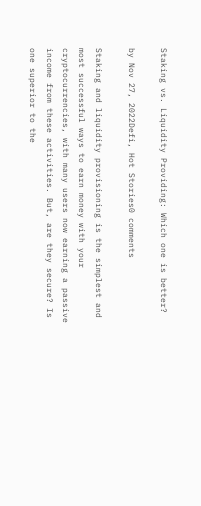Staking vs. Liquidity Providing: Which one is better?

by Nov 27, 2022Defi, Hot Stories0 comments

Staking and liquidity provisioning is the simplest and most successful ways to earn money with your cryptocurrencies, with many users now earning a passive income from these activities. But, are they secure? Is one superior to the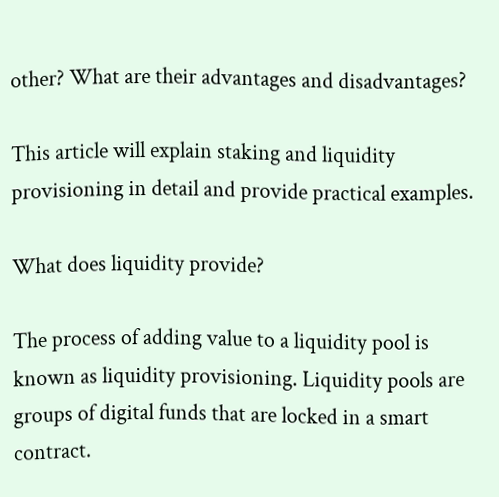other? What are their advantages and disadvantages?

This article will explain staking and liquidity provisioning in detail and provide practical examples.

What does liquidity provide?

The process of adding value to a liquidity pool is known as liquidity provisioning. Liquidity pools are groups of digital funds that are locked in a smart contract.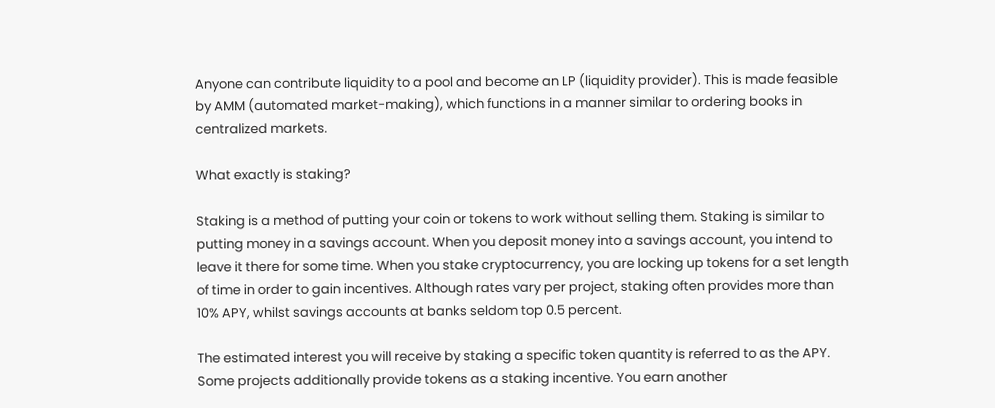Anyone can contribute liquidity to a pool and become an LP (liquidity provider). This is made feasible by AMM (automated market-making), which functions in a manner similar to ordering books in centralized markets.

What exactly is staking?

Staking is a method of putting your coin or tokens to work without selling them. Staking is similar to putting money in a savings account. When you deposit money into a savings account, you intend to leave it there for some time. When you stake cryptocurrency, you are locking up tokens for a set length of time in order to gain incentives. Although rates vary per project, staking often provides more than 10% APY, whilst savings accounts at banks seldom top 0.5 percent.

The estimated interest you will receive by staking a specific token quantity is referred to as the APY. Some projects additionally provide tokens as a staking incentive. You earn another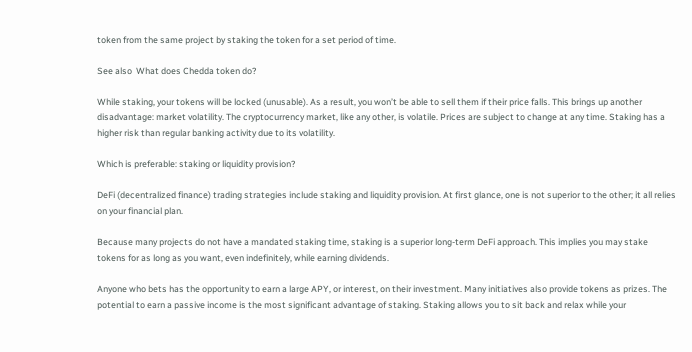token from the same project by staking the token for a set period of time.

See also  What does Chedda token do?

While staking, your tokens will be locked (unusable). As a result, you won’t be able to sell them if their price falls. This brings up another disadvantage: market volatility. The cryptocurrency market, like any other, is volatile. Prices are subject to change at any time. Staking has a higher risk than regular banking activity due to its volatility.

Which is preferable: staking or liquidity provision?

DeFi (decentralized finance) trading strategies include staking and liquidity provision. At first glance, one is not superior to the other; it all relies on your financial plan.

Because many projects do not have a mandated staking time, staking is a superior long-term DeFi approach. This implies you may stake tokens for as long as you want, even indefinitely, while earning dividends.

Anyone who bets has the opportunity to earn a large APY, or interest, on their investment. Many initiatives also provide tokens as prizes. The potential to earn a passive income is the most significant advantage of staking. Staking allows you to sit back and relax while your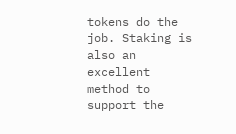tokens do the job. Staking is also an excellent method to support the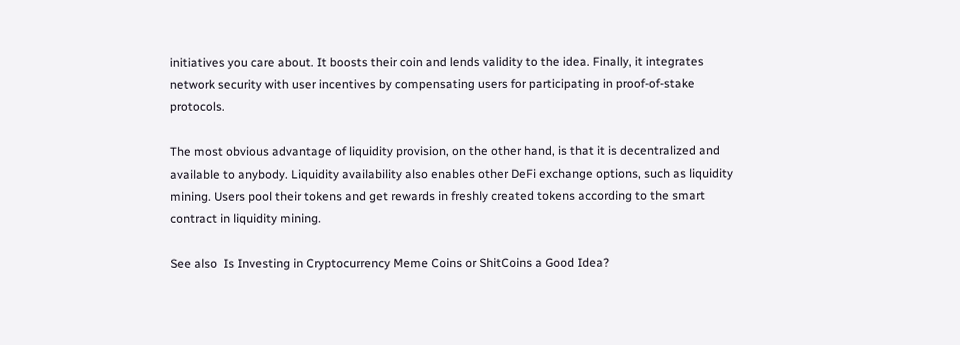initiatives you care about. It boosts their coin and lends validity to the idea. Finally, it integrates network security with user incentives by compensating users for participating in proof-of-stake protocols.

The most obvious advantage of liquidity provision, on the other hand, is that it is decentralized and available to anybody. Liquidity availability also enables other DeFi exchange options, such as liquidity mining. Users pool their tokens and get rewards in freshly created tokens according to the smart contract in liquidity mining.

See also  Is Investing in Cryptocurrency Meme Coins or ShitCoins a Good Idea?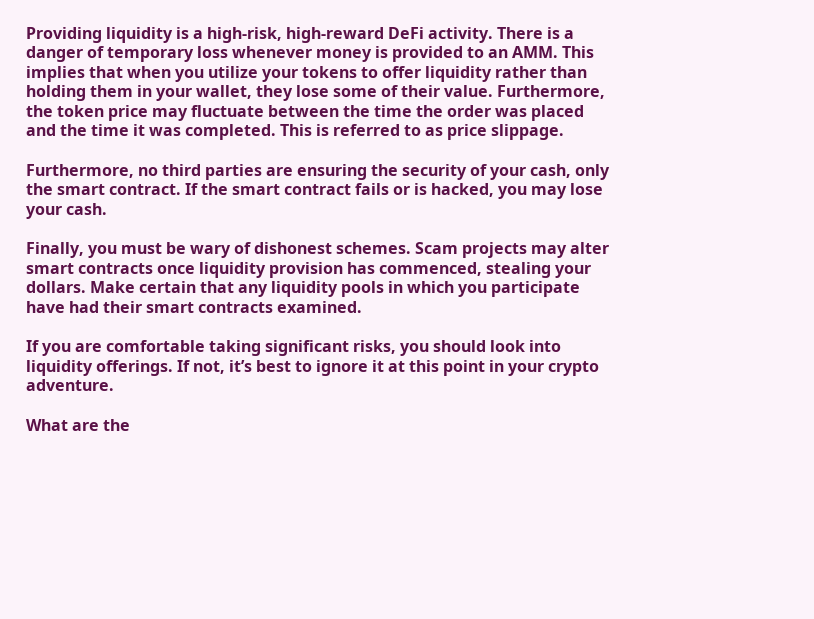Providing liquidity is a high-risk, high-reward DeFi activity. There is a danger of temporary loss whenever money is provided to an AMM. This implies that when you utilize your tokens to offer liquidity rather than holding them in your wallet, they lose some of their value. Furthermore, the token price may fluctuate between the time the order was placed and the time it was completed. This is referred to as price slippage.

Furthermore, no third parties are ensuring the security of your cash, only the smart contract. If the smart contract fails or is hacked, you may lose your cash.

Finally, you must be wary of dishonest schemes. Scam projects may alter smart contracts once liquidity provision has commenced, stealing your dollars. Make certain that any liquidity pools in which you participate have had their smart contracts examined.

If you are comfortable taking significant risks, you should look into liquidity offerings. If not, it’s best to ignore it at this point in your crypto adventure.

What are the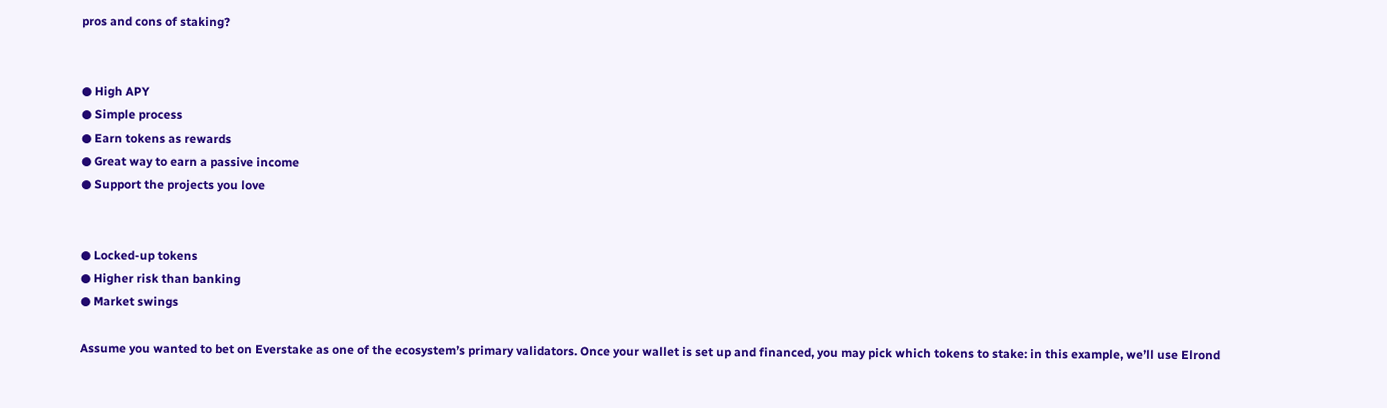pros and cons of staking?


● High APY
● Simple process
● Earn tokens as rewards
● Great way to earn a passive income
● Support the projects you love


● Locked-up tokens
● Higher risk than banking
● Market swings

Assume you wanted to bet on Everstake as one of the ecosystem’s primary validators. Once your wallet is set up and financed, you may pick which tokens to stake: in this example, we’ll use Elrond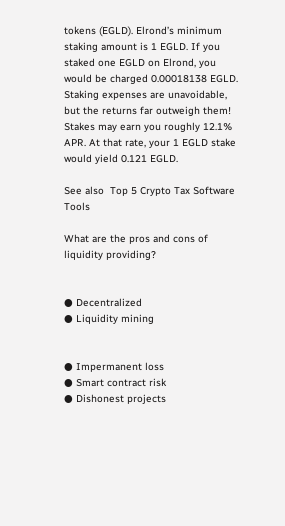tokens (EGLD). Elrond’s minimum staking amount is 1 EGLD. If you staked one EGLD on Elrond, you would be charged 0.00018138 EGLD. Staking expenses are unavoidable, but the returns far outweigh them! Stakes may earn you roughly 12.1% APR. At that rate, your 1 EGLD stake would yield 0.121 EGLD.

See also  Top 5 Crypto Tax Software Tools

What are the pros and cons of liquidity providing?


● Decentralized
● Liquidity mining


● Impermanent loss
● Smart contract risk
● Dishonest projects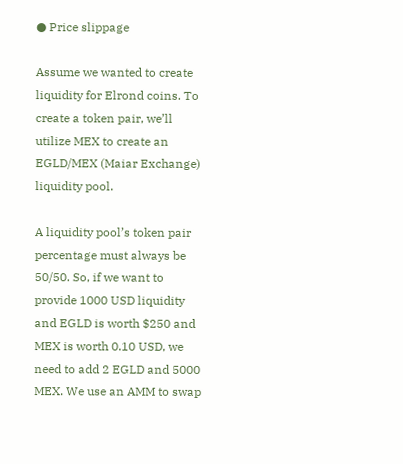● Price slippage

Assume we wanted to create liquidity for Elrond coins. To create a token pair, we’ll utilize MEX to create an EGLD/MEX (Maiar Exchange) liquidity pool.

A liquidity pool’s token pair percentage must always be 50/50. So, if we want to provide 1000 USD liquidity and EGLD is worth $250 and MEX is worth 0.10 USD, we need to add 2 EGLD and 5000 MEX. We use an AMM to swap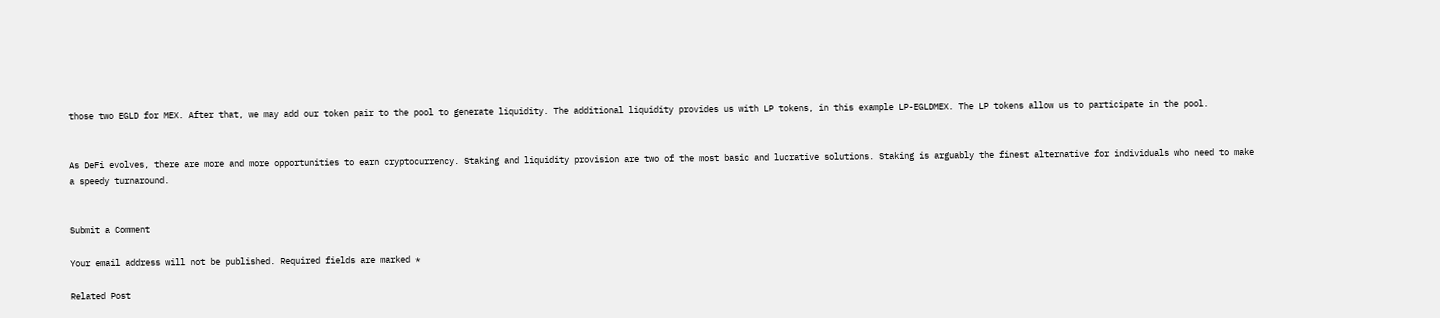those two EGLD for MEX. After that, we may add our token pair to the pool to generate liquidity. The additional liquidity provides us with LP tokens, in this example LP-EGLDMEX. The LP tokens allow us to participate in the pool.


As DeFi evolves, there are more and more opportunities to earn cryptocurrency. Staking and liquidity provision are two of the most basic and lucrative solutions. Staking is arguably the finest alternative for individuals who need to make a speedy turnaround.


Submit a Comment

Your email address will not be published. Required fields are marked *

Related Post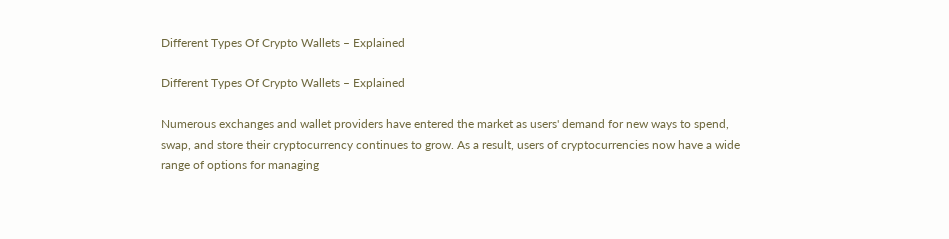Different Types Of Crypto Wallets – Explained

Different Types Of Crypto Wallets – Explained

Numerous exchanges and wallet providers have entered the market as users' demand for new ways to spend, swap, and store their cryptocurrency continues to grow. As a result, users of cryptocurrencies now have a wide range of options for managing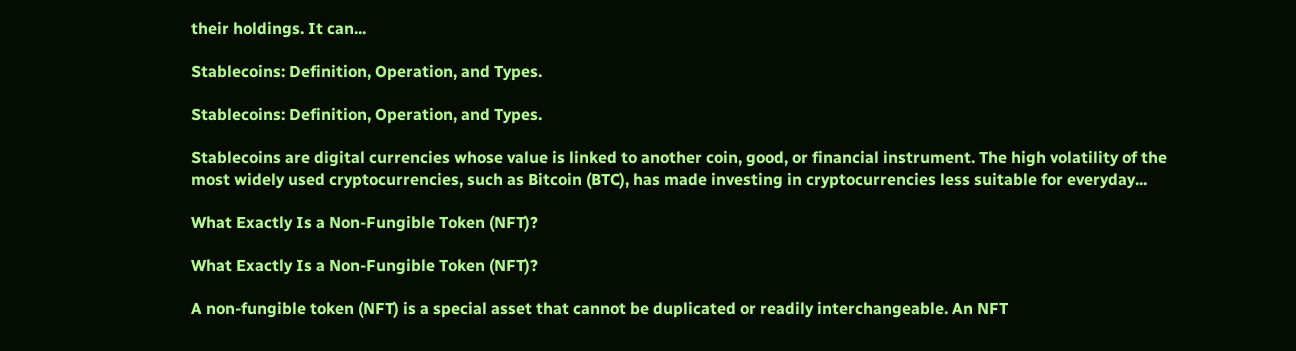their holdings. It can...

Stablecoins: Definition, Operation, and Types.

Stablecoins: Definition, Operation, and Types.

Stablecoins are digital currencies whose value is linked to another coin, good, or financial instrument. The high volatility of the most widely used cryptocurrencies, such as Bitcoin (BTC), has made investing in cryptocurrencies less suitable for everyday...

What Exactly Is a Non-Fungible Token (NFT)?

What Exactly Is a Non-Fungible Token (NFT)?

A non-fungible token (NFT) is a special asset that cannot be duplicated or readily interchangeable. An NFT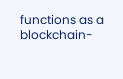functions as a blockchain-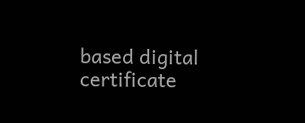based digital certificate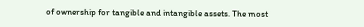of ownership for tangible and intangible assets. The most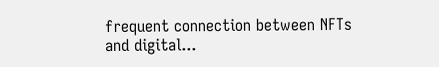frequent connection between NFTs and digital...